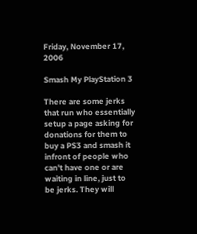Friday, November 17, 2006

Smash My PlayStation 3

There are some jerks that run who essentially setup a page asking for donations for them to buy a PS3 and smash it infront of people who can't have one or are waiting in line, just to be jerks. They will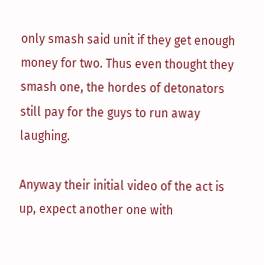only smash said unit if they get enough money for two. Thus even thought they smash one, the hordes of detonators still pay for the guys to run away laughing.

Anyway their initial video of the act is up, expect another one with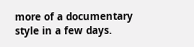more of a documentary style in a few days.